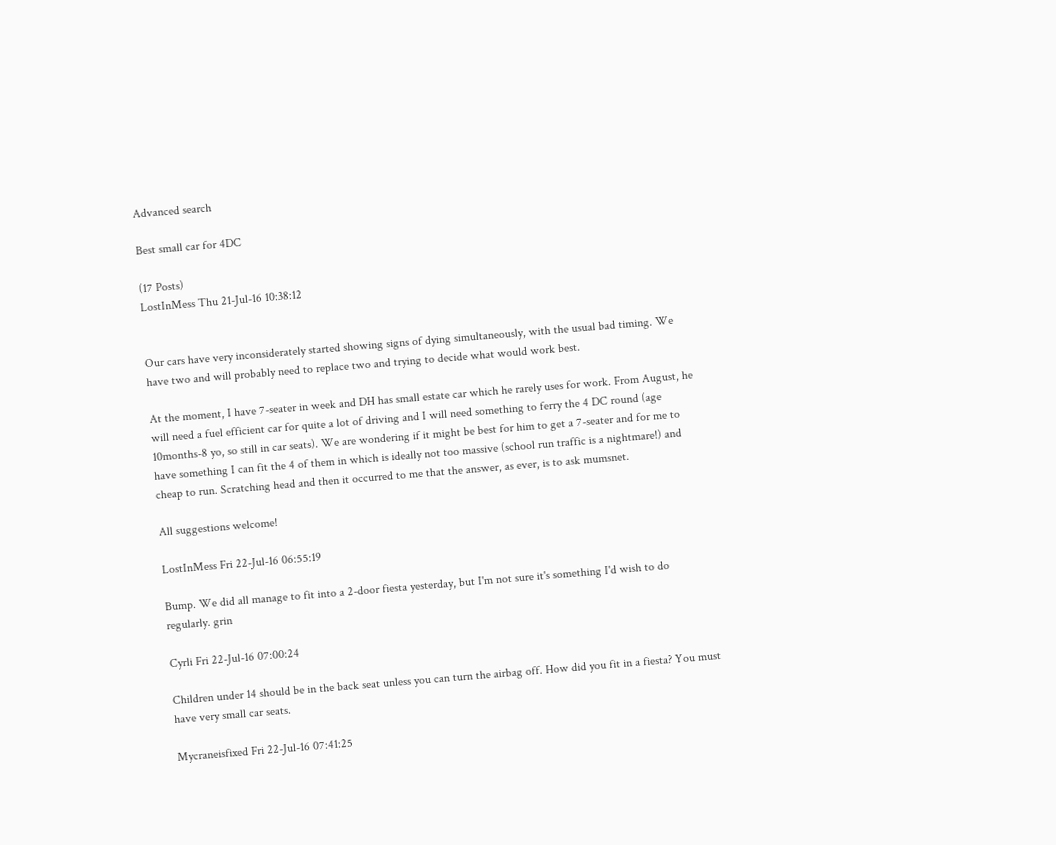Advanced search

Best small car for 4DC

(17 Posts)
LostInMess Thu 21-Jul-16 10:38:12


Our cars have very inconsiderately started showing signs of dying simultaneously, with the usual bad timing. We have two and will probably need to replace two and trying to decide what would work best.

At the moment, I have 7-seater in week and DH has small estate car which he rarely uses for work. From August, he will need a fuel efficient car for quite a lot of driving and I will need something to ferry the 4 DC round (age 10months-8 yo, so still in car seats). We are wondering if it might be best for him to get a 7-seater and for me to have something I can fit the 4 of them in which is ideally not too massive (school run traffic is a nightmare!) and cheap to run. Scratching head and then it occurred to me that the answer, as ever, is to ask mumsnet.

All suggestions welcome!

LostInMess Fri 22-Jul-16 06:55:19

Bump. We did all manage to fit into a 2-door fiesta yesterday, but I'm not sure it's something I'd wish to do regularly. grin

Cyrli Fri 22-Jul-16 07:00:24

Children under 14 should be in the back seat unless you can turn the airbag off. How did you fit in a fiesta? You must have very small car seats.

Mycraneisfixed Fri 22-Jul-16 07:41:25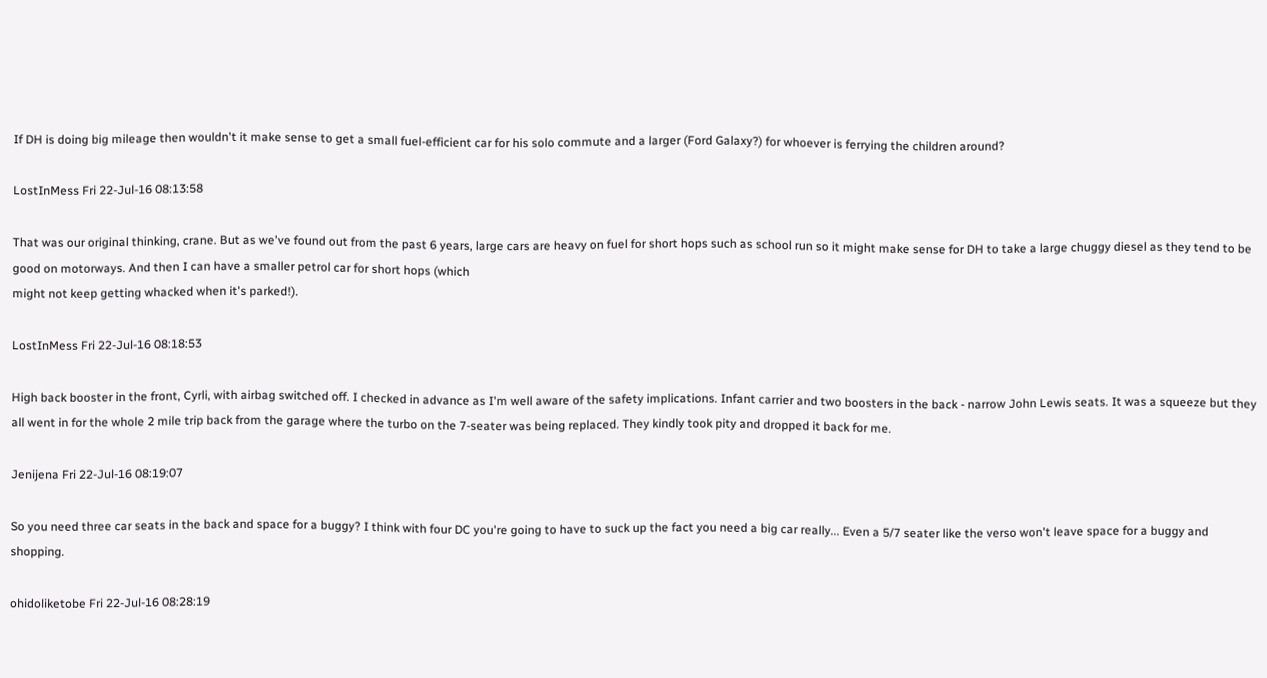If DH is doing big mileage then wouldn't it make sense to get a small fuel-efficient car for his solo commute and a larger (Ford Galaxy?) for whoever is ferrying the children around?

LostInMess Fri 22-Jul-16 08:13:58

That was our original thinking, crane. But as we've found out from the past 6 years, large cars are heavy on fuel for short hops such as school run so it might make sense for DH to take a large chuggy diesel as they tend to be good on motorways. And then I can have a smaller petrol car for short hops (which
might not keep getting whacked when it's parked!).

LostInMess Fri 22-Jul-16 08:18:53

High back booster in the front, Cyrli, with airbag switched off. I checked in advance as I'm well aware of the safety implications. Infant carrier and two boosters in the back - narrow John Lewis seats. It was a squeeze but they all went in for the whole 2 mile trip back from the garage where the turbo on the 7-seater was being replaced. They kindly took pity and dropped it back for me.

Jenijena Fri 22-Jul-16 08:19:07

So you need three car seats in the back and space for a buggy? I think with four DC you're going to have to suck up the fact you need a big car really... Even a 5/7 seater like the verso won't leave space for a buggy and shopping.

ohidoliketobe Fri 22-Jul-16 08:28:19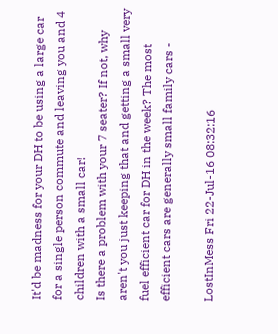It'd be madness for your DH to be using a large car for a single person commute and leaving you and 4 children with a small car!
Is there a problem with your 7 seater? If not, why aren't you just keeping that and getting a small very fuel efficient car for DH in the week? The most efficient cars are generally small family cars -

LostInMess Fri 22-Jul-16 08:32:16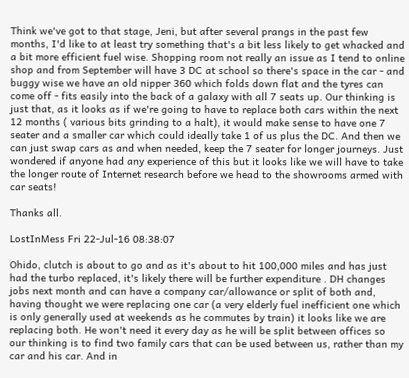Think we've got to that stage, Jeni, but after several prangs in the past few months, I'd like to at least try something that's a bit less likely to get whacked and a bit more efficient fuel wise. Shopping room not really an issue as I tend to online shop and from September will have 3 DC at school so there's space in the car - and buggy wise we have an old nipper 360 which folds down flat and the tyres can come off - fits easily into the back of a galaxy with all 7 seats up. Our thinking is just that, as it looks as if we're going to have to replace both cars within the next 12 months ( various bits grinding to a halt), it would make sense to have one 7 seater and a smaller car which could ideally take 1 of us plus the DC. And then we can just swap cars as and when needed, keep the 7 seater for longer journeys. Just wondered if anyone had any experience of this but it looks like we will have to take the longer route of Internet research before we head to the showrooms armed with car seats!

Thanks all.

LostInMess Fri 22-Jul-16 08:38:07

Ohido, clutch is about to go and as it's about to hit 100,000 miles and has just had the turbo replaced, it's likely there will be further expenditure . DH changes jobs next month and can have a company car/allowance or split of both and, having thought we were replacing one car (a very elderly fuel inefficient one which is only generally used at weekends as he commutes by train) it looks like we are replacing both. He won't need it every day as he will be split between offices so our thinking is to find two family cars that can be used between us, rather than my car and his car. And in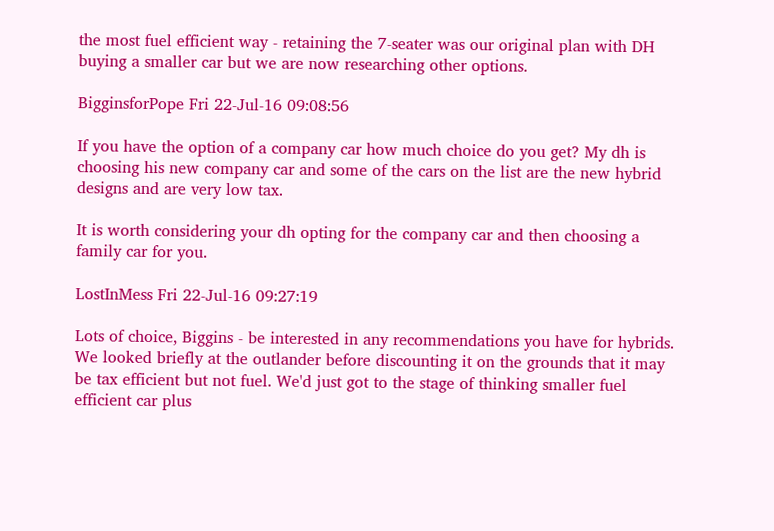the most fuel efficient way - retaining the 7-seater was our original plan with DH buying a smaller car but we are now researching other options.

BigginsforPope Fri 22-Jul-16 09:08:56

If you have the option of a company car how much choice do you get? My dh is choosing his new company car and some of the cars on the list are the new hybrid designs and are very low tax.

It is worth considering your dh opting for the company car and then choosing a family car for you.

LostInMess Fri 22-Jul-16 09:27:19

Lots of choice, Biggins - be interested in any recommendations you have for hybrids. We looked briefly at the outlander before discounting it on the grounds that it may be tax efficient but not fuel. We'd just got to the stage of thinking smaller fuel efficient car plus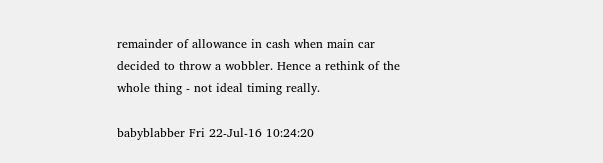remainder of allowance in cash when main car decided to throw a wobbler. Hence a rethink of the whole thing - not ideal timing really.

babyblabber Fri 22-Jul-16 10:24:20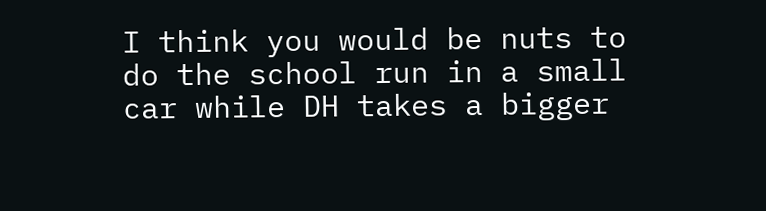I think you would be nuts to do the school run in a small car while DH takes a bigger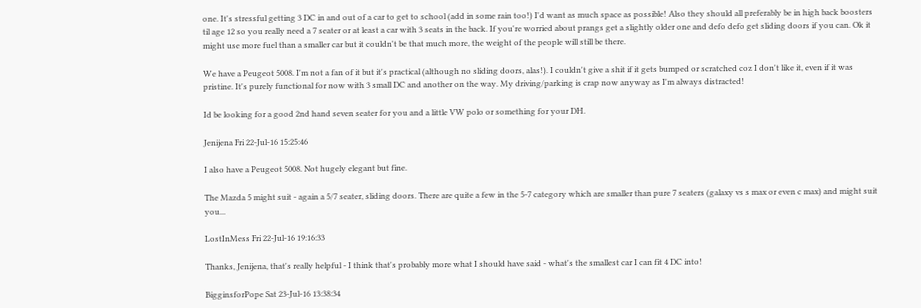one. It's stressful getting 3 DC in and out of a car to get to school (add in some rain too!) I'd want as much space as possible! Also they should all preferably be in high back boosters til age 12 so you really need a 7 seater or at least a car with 3 seats in the back. If you're worried about prangs get a slightly older one and defo defo get sliding doors if you can. Ok it might use more fuel than a smaller car but it couldn't be that much more, the weight of the people will still be there.

We have a Peugeot 5008. I'm not a fan of it but it's practical (although no sliding doors, alas!). I couldn't give a shit if it gets bumped or scratched coz I don't like it, even if it was pristine. It's purely functional for now with 3 small DC and another on the way. My driving/parking is crap now anyway as I'm always distracted!

Id be looking for a good 2nd hand seven seater for you and a little VW polo or something for your DH.

Jenijena Fri 22-Jul-16 15:25:46

I also have a Peugeot 5008. Not hugely elegant but fine.

The Mazda 5 might suit - again a 5/7 seater, sliding doors. There are quite a few in the 5-7 category which are smaller than pure 7 seaters (galaxy vs s max or even c max) and might suit you...

LostInMess Fri 22-Jul-16 19:16:33

Thanks, Jenijena, that's really helpful - I think that's probably more what I should have said - what's the smallest car I can fit 4 DC into!

BigginsforPope Sat 23-Jul-16 13:38:34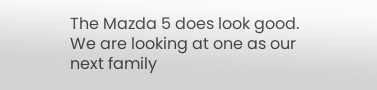The Mazda 5 does look good. We are looking at one as our next family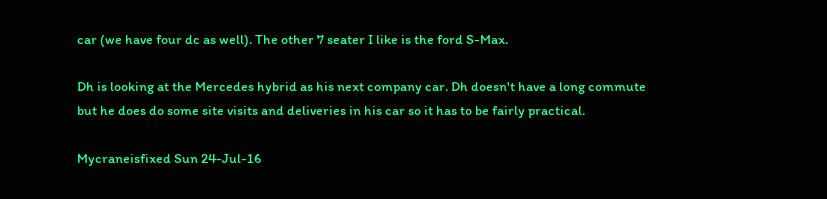car (we have four dc as well). The other 7 seater I like is the ford S-Max.

Dh is looking at the Mercedes hybrid as his next company car. Dh doesn't have a long commute but he does do some site visits and deliveries in his car so it has to be fairly practical.

Mycraneisfixed Sun 24-Jul-16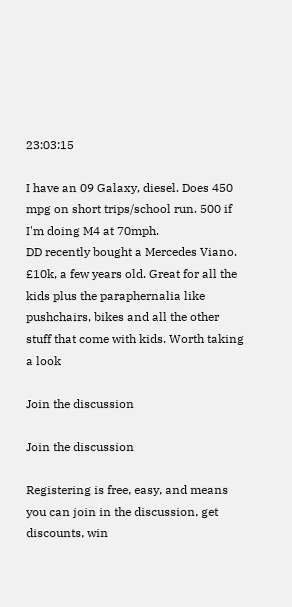23:03:15

I have an 09 Galaxy, diesel. Does 450 mpg on short trips/school run. 500 if I'm doing M4 at 70mph.
DD recently bought a Mercedes Viano. £10k, a few years old. Great for all the kids plus the paraphernalia like pushchairs, bikes and all the other stuff that come with kids. Worth taking a look

Join the discussion

Join the discussion

Registering is free, easy, and means you can join in the discussion, get discounts, win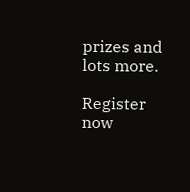prizes and lots more.

Register now